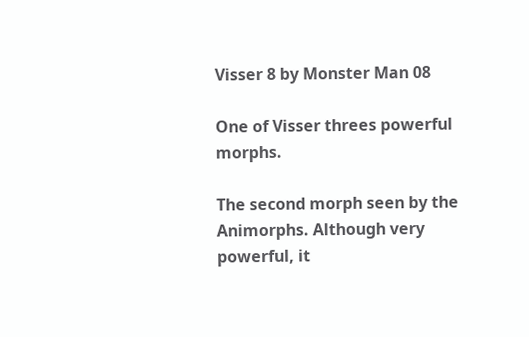Visser 8 by Monster Man 08

One of Visser threes powerful morphs.

The second morph seen by the Animorphs. Although very powerful, it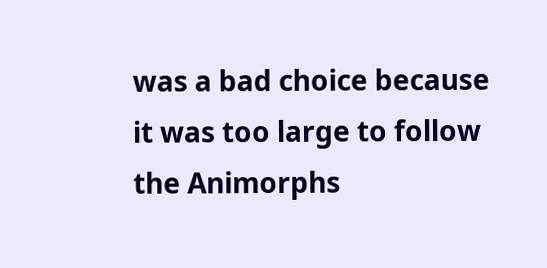was a bad choice because it was too large to follow the Animorphs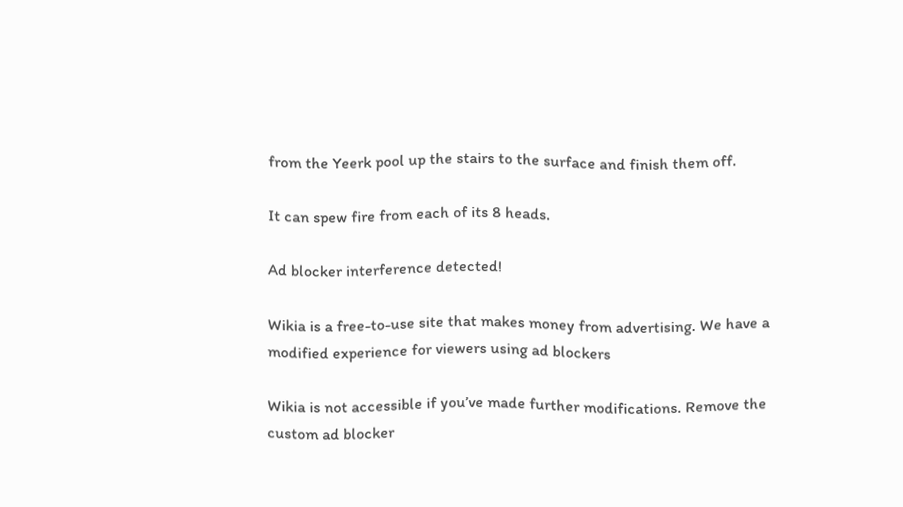from the Yeerk pool up the stairs to the surface and finish them off.

It can spew fire from each of its 8 heads.

Ad blocker interference detected!

Wikia is a free-to-use site that makes money from advertising. We have a modified experience for viewers using ad blockers

Wikia is not accessible if you’ve made further modifications. Remove the custom ad blocker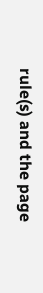rule(s) and the page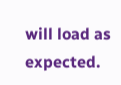will load as expected.